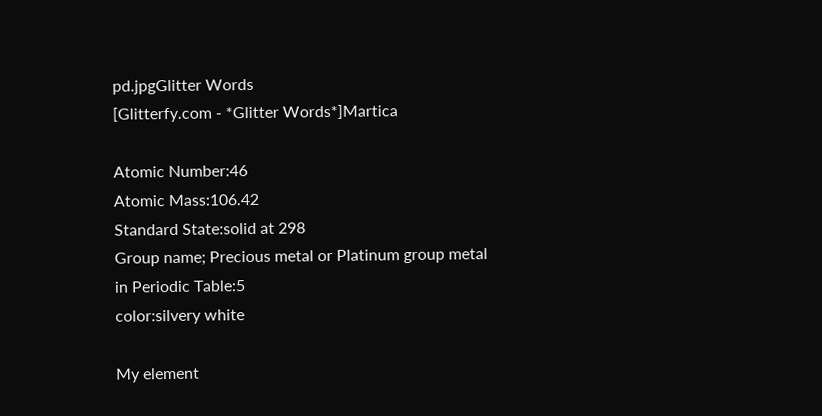pd.jpgGlitter Words
[Glitterfy.com - *Glitter Words*]Martica

Atomic Number:46
Atomic Mass:106.42
Standard State:solid at 298
Group name; Precious metal or Platinum group metal
in Periodic Table:5
color:silvery white

My element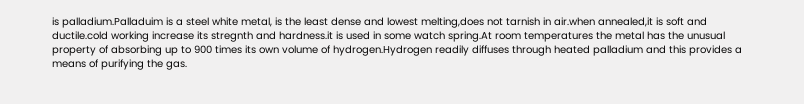is palladium.Palladuim is a steel white metal, is the least dense and lowest melting,does not tarnish in air.when annealed,it is soft and ductile.cold working increase its stregnth and hardness.it is used in some watch spring.At room temperatures the metal has the unusual property of absorbing up to 900 times its own volume of hydrogen.Hydrogen readily diffuses through heated palladium and this provides a means of purifying the gas.